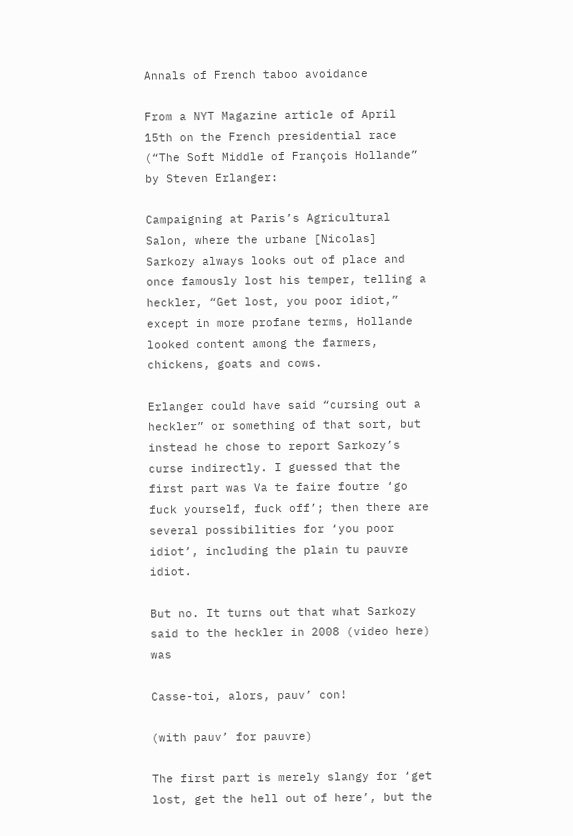Annals of French taboo avoidance

From a NYT Magazine article of April 15th on the French presidential race (“The Soft Middle of François Hollande” by Steven Erlanger:

Campaigning at Paris’s Agricultural Salon, where the urbane [Nicolas] Sarkozy always looks out of place and once famously lost his temper, telling a heckler, “Get lost, you poor idiot,” except in more profane terms, Hollande looked content among the farmers, chickens, goats and cows.

Erlanger could have said “cursing out a heckler” or something of that sort, but instead he chose to report Sarkozy’s curse indirectly. I guessed that the first part was Va te faire foutre ‘go fuck yourself, fuck off’; then there are several possibilities for ‘you poor idiot’, including the plain tu pauvre idiot.

But no. It turns out that what Sarkozy said to the heckler in 2008 (video here) was

Casse-toi, alors, pauv’ con!

(with pauv’ for pauvre)

The first part is merely slangy for ‘get lost, get the hell out of here’, but the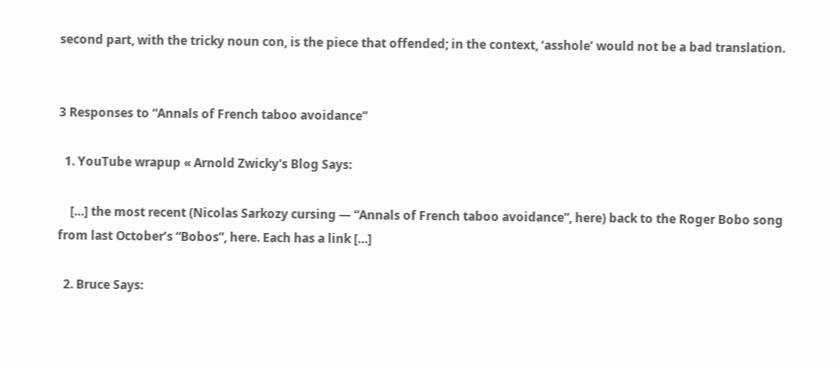second part, with the tricky noun con, is the piece that offended; in the context, ‘asshole’ would not be a bad translation.


3 Responses to “Annals of French taboo avoidance”

  1. YouTube wrapup « Arnold Zwicky's Blog Says:

    […] the most recent (Nicolas Sarkozy cursing — “Annals of French taboo avoidance”, here) back to the Roger Bobo song from last October’s “Bobos”, here. Each has a link […]

  2. Bruce Says: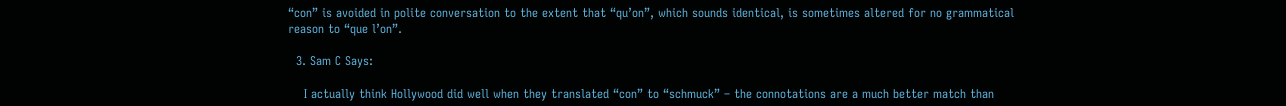“con” is avoided in polite conversation to the extent that “qu’on”, which sounds identical, is sometimes altered for no grammatical reason to “que l’on”.

  3. Sam C Says:

    I actually think Hollywood did well when they translated “con” to “schmuck” – the connotations are a much better match than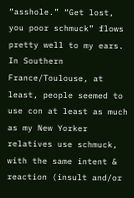“asshole.” “Get lost, you poor schmuck” flows pretty well to my ears. In Southern France/Toulouse, at least, people seemed to use con at least as much as my New Yorker relatives use schmuck, with the same intent & reaction (insult and/or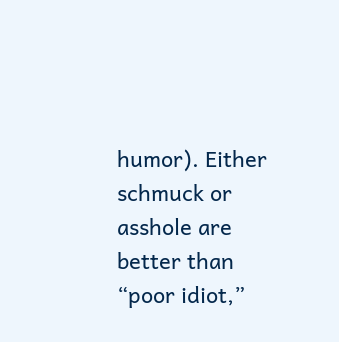humor). Either schmuck or asshole are better than “poor idiot,”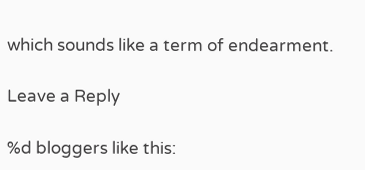which sounds like a term of endearment.

Leave a Reply

%d bloggers like this: